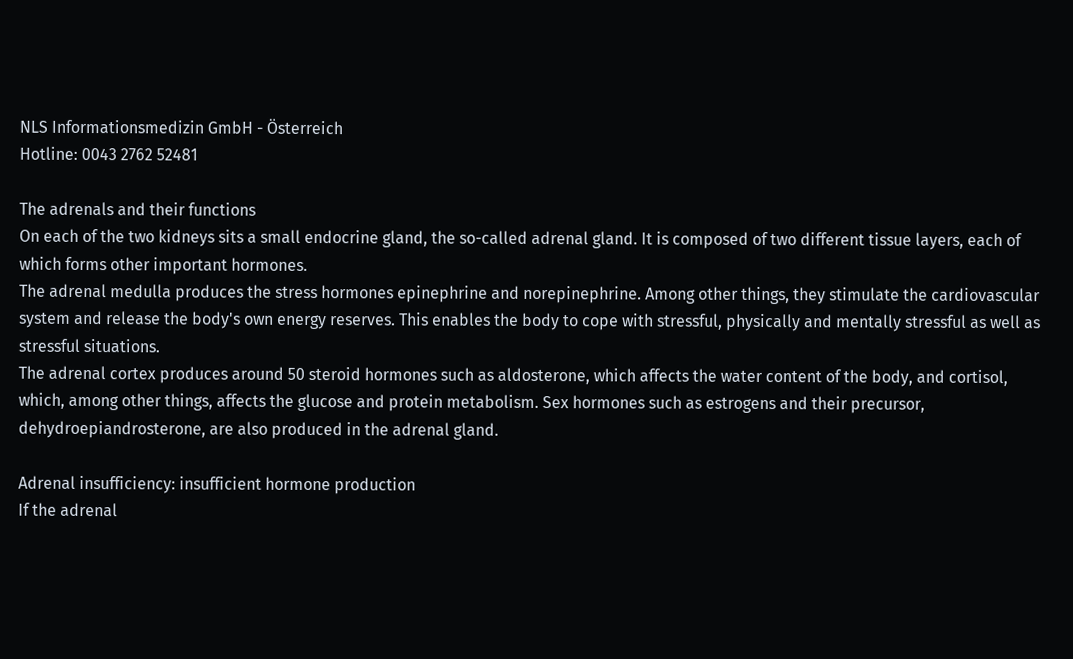NLS Informationsmedizin GmbH - Österreich
Hotline: 0043 2762 52481

The adrenals and their functions
On each of the two kidneys sits a small endocrine gland, the so-called adrenal gland. It is composed of two different tissue layers, each of which forms other important hormones.
The adrenal medulla produces the stress hormones epinephrine and norepinephrine. Among other things, they stimulate the cardiovascular system and release the body's own energy reserves. This enables the body to cope with stressful, physically and mentally stressful as well as stressful situations.
The adrenal cortex produces around 50 steroid hormones such as aldosterone, which affects the water content of the body, and cortisol, which, among other things, affects the glucose and protein metabolism. Sex hormones such as estrogens and their precursor, dehydroepiandrosterone, are also produced in the adrenal gland.

Adrenal insufficiency: insufficient hormone production
If the adrenal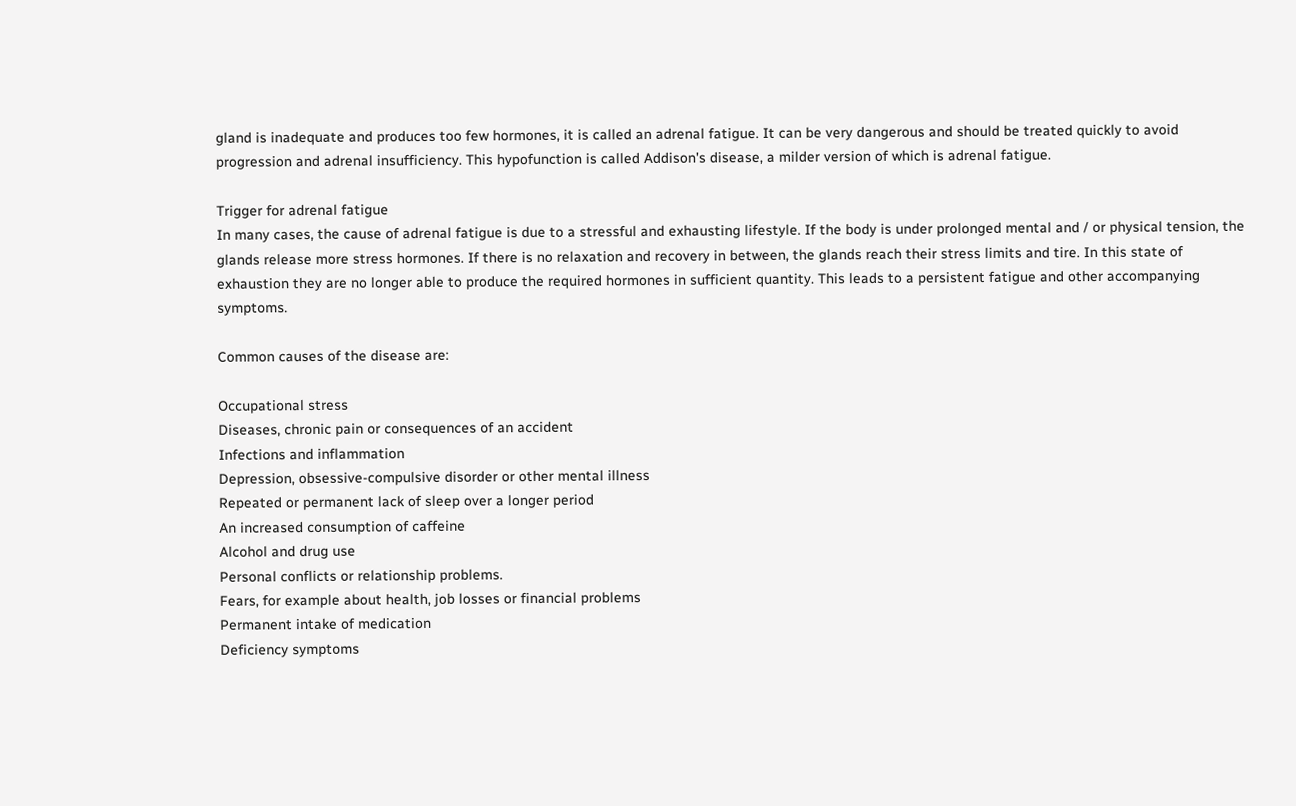gland is inadequate and produces too few hormones, it is called an adrenal fatigue. It can be very dangerous and should be treated quickly to avoid progression and adrenal insufficiency. This hypofunction is called Addison's disease, a milder version of which is adrenal fatigue.

Trigger for adrenal fatigue
In many cases, the cause of adrenal fatigue is due to a stressful and exhausting lifestyle. If the body is under prolonged mental and / or physical tension, the glands release more stress hormones. If there is no relaxation and recovery in between, the glands reach their stress limits and tire. In this state of exhaustion they are no longer able to produce the required hormones in sufficient quantity. This leads to a persistent fatigue and other accompanying symptoms.

Common causes of the disease are:

Occupational stress
Diseases, chronic pain or consequences of an accident
Infections and inflammation
Depression, obsessive-compulsive disorder or other mental illness
Repeated or permanent lack of sleep over a longer period
An increased consumption of caffeine
Alcohol and drug use
Personal conflicts or relationship problems.
Fears, for example about health, job losses or financial problems
Permanent intake of medication
Deficiency symptoms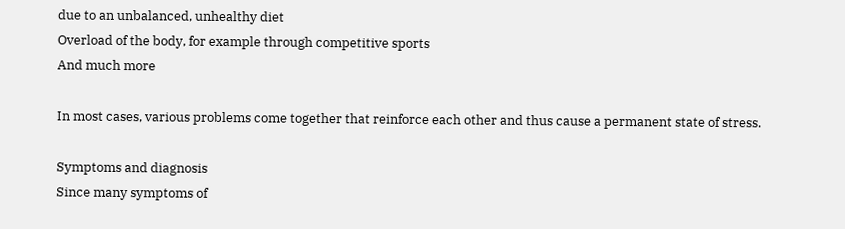due to an unbalanced, unhealthy diet
Overload of the body, for example through competitive sports
And much more

In most cases, various problems come together that reinforce each other and thus cause a permanent state of stress.

Symptoms and diagnosis
Since many symptoms of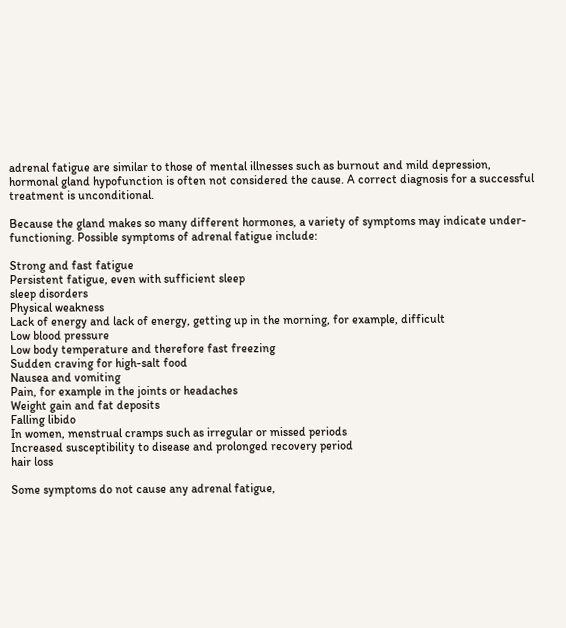adrenal fatigue are similar to those of mental illnesses such as burnout and mild depression, hormonal gland hypofunction is often not considered the cause. A correct diagnosis for a successful treatment is unconditional.

Because the gland makes so many different hormones, a variety of symptoms may indicate under-functioning. Possible symptoms of adrenal fatigue include:

Strong and fast fatigue
Persistent fatigue, even with sufficient sleep
sleep disorders
Physical weakness
Lack of energy and lack of energy, getting up in the morning, for example, difficult
Low blood pressure
Low body temperature and therefore fast freezing
Sudden craving for high-salt food
Nausea and vomiting
Pain, for example in the joints or headaches
Weight gain and fat deposits
Falling libido
In women, menstrual cramps such as irregular or missed periods
Increased susceptibility to disease and prolonged recovery period
hair loss

Some symptoms do not cause any adrenal fatigue,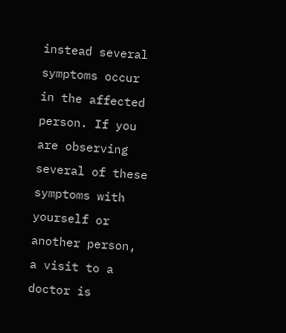instead several symptoms occur in the affected person. If you are observing several of these symptoms with yourself or another person, a visit to a doctor is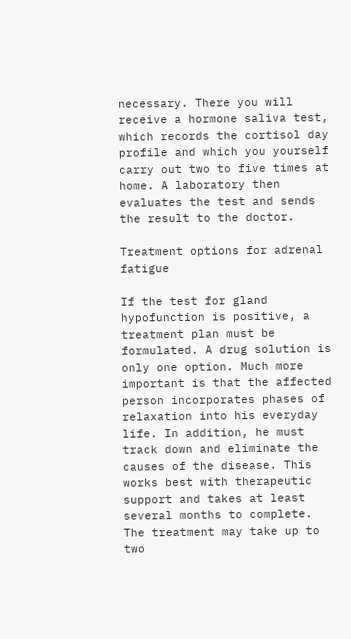necessary. There you will receive a hormone saliva test, which records the cortisol day profile and which you yourself carry out two to five times at home. A laboratory then evaluates the test and sends the result to the doctor.

Treatment options for adrenal fatigue

If the test for gland hypofunction is positive, a treatment plan must be formulated. A drug solution is only one option. Much more important is that the affected person incorporates phases of relaxation into his everyday life. In addition, he must track down and eliminate the causes of the disease. This works best with therapeutic support and takes at least several months to complete. The treatment may take up to two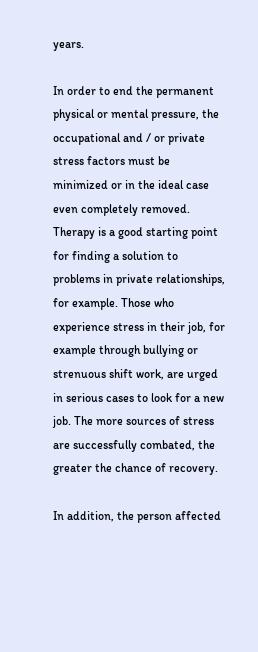years.

In order to end the permanent physical or mental pressure, the occupational and / or private stress factors must be minimized or in the ideal case even completely removed. Therapy is a good starting point for finding a solution to problems in private relationships, for example. Those who experience stress in their job, for example through bullying or strenuous shift work, are urged in serious cases to look for a new job. The more sources of stress are successfully combated, the greater the chance of recovery.

In addition, the person affected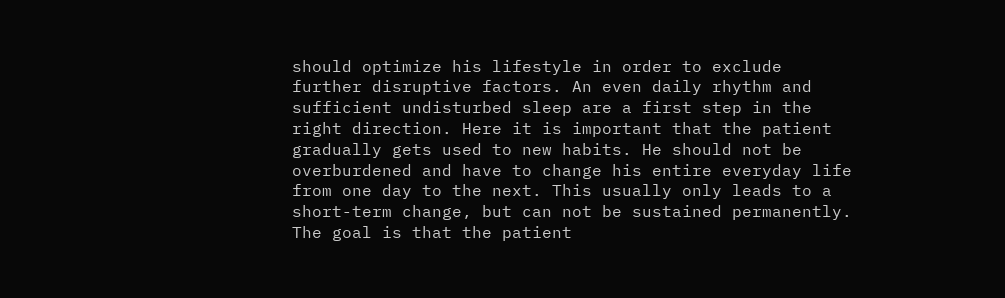should optimize his lifestyle in order to exclude further disruptive factors. An even daily rhythm and sufficient undisturbed sleep are a first step in the right direction. Here it is important that the patient gradually gets used to new habits. He should not be overburdened and have to change his entire everyday life from one day to the next. This usually only leads to a short-term change, but can not be sustained permanently. The goal is that the patient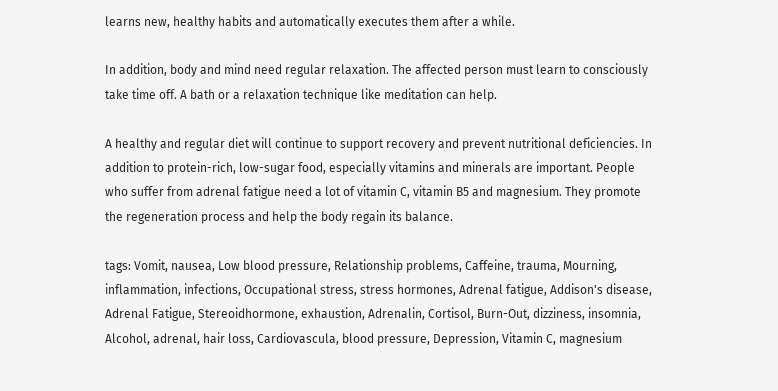learns new, healthy habits and automatically executes them after a while.

In addition, body and mind need regular relaxation. The affected person must learn to consciously take time off. A bath or a relaxation technique like meditation can help.

A healthy and regular diet will continue to support recovery and prevent nutritional deficiencies. In addition to protein-rich, low-sugar food, especially vitamins and minerals are important. People who suffer from adrenal fatigue need a lot of vitamin C, vitamin B5 and magnesium. They promote the regeneration process and help the body regain its balance.

tags: Vomit, nausea, Low blood pressure, Relationship problems, Caffeine, trauma, Mourning, inflammation, infections, Occupational stress, stress hormones, Adrenal fatigue, Addison's disease, Adrenal Fatigue, Stereoidhormone, exhaustion, Adrenalin, Cortisol, Burn-Out, dizziness, insomnia, Alcohol, adrenal, hair loss, Cardiovascula, blood pressure, Depression, Vitamin C, magnesium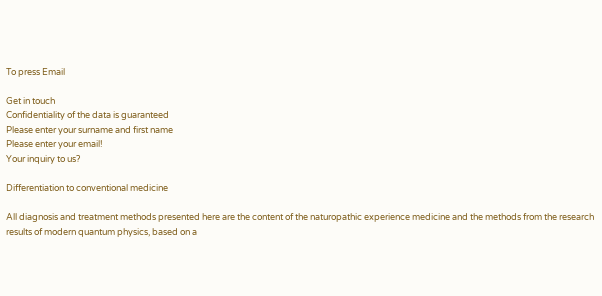To press Email

Get in touch
Confidentiality of the data is guaranteed
Please enter your surname and first name
Please enter your email!
Your inquiry to us?

Differentiation to conventional medicine

All diagnosis and treatment methods presented here are the content of the naturopathic experience medicine and the methods from the research results of modern quantum physics, based on a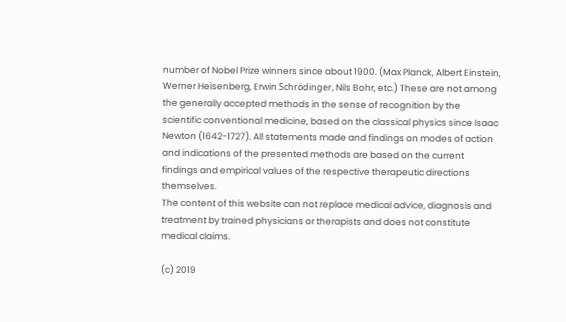number of Nobel Prize winners since about 1900. (Max Planck, Albert Einstein, Werner Heisenberg, Erwin Schrödinger, Nils Bohr, etc.) These are not among the generally accepted methods in the sense of recognition by the scientific conventional medicine, based on the classical physics since Isaac Newton (1642-1727). All statements made and findings on modes of action and indications of the presented methods are based on the current findings and empirical values of the respective therapeutic directions themselves.
The content of this website can not replace medical advice, diagnosis and treatment by trained physicians or therapists and does not constitute medical claims.

(c) 2019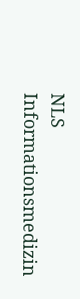NLS Informationsmedizin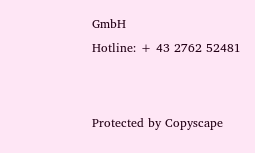GmbH
Hotline: + 43 2762 52481


Protected by Copyscape